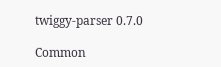twiggy-parser 0.7.0

Common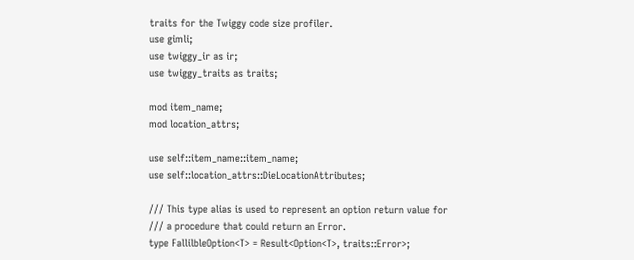traits for the Twiggy code size profiler.
use gimli;
use twiggy_ir as ir;
use twiggy_traits as traits;

mod item_name;
mod location_attrs;

use self::item_name::item_name;
use self::location_attrs::DieLocationAttributes;

/// This type alias is used to represent an option return value for
/// a procedure that could return an Error.
type FallilbleOption<T> = Result<Option<T>, traits::Error>;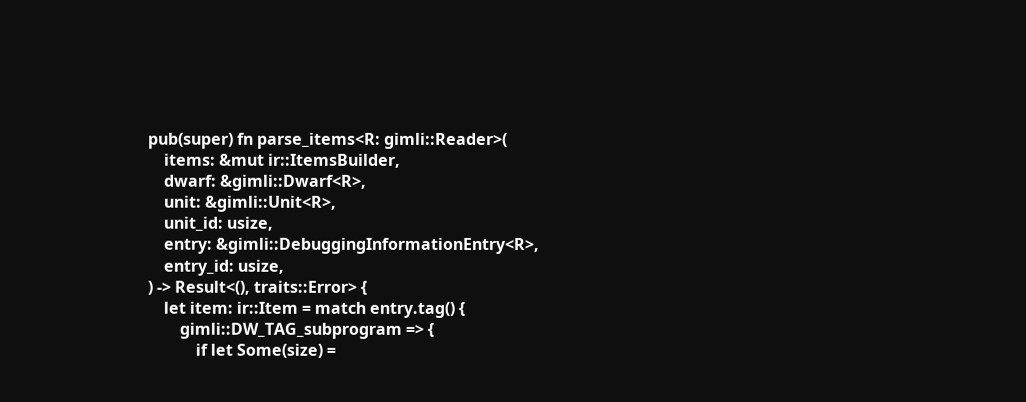pub(super) fn parse_items<R: gimli::Reader>(
    items: &mut ir::ItemsBuilder,
    dwarf: &gimli::Dwarf<R>,
    unit: &gimli::Unit<R>,
    unit_id: usize,
    entry: &gimli::DebuggingInformationEntry<R>,
    entry_id: usize,
) -> Result<(), traits::Error> {
    let item: ir::Item = match entry.tag() {
        gimli::DW_TAG_subprogram => {
            if let Some(size) =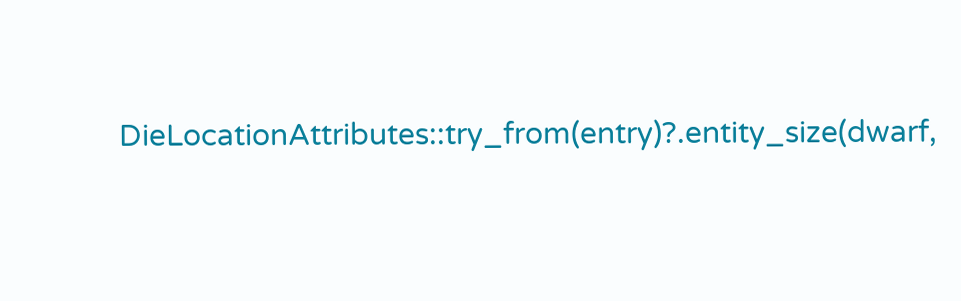DieLocationAttributes::try_from(entry)?.entity_size(dwarf,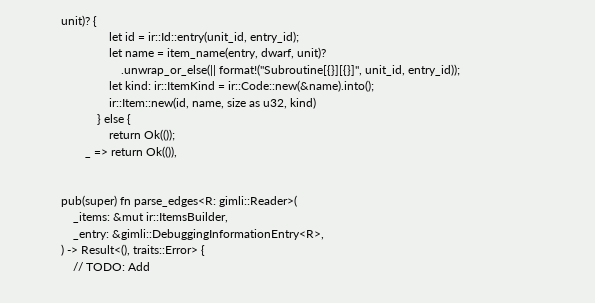unit)? {
                let id = ir::Id::entry(unit_id, entry_id);
                let name = item_name(entry, dwarf, unit)?
                    .unwrap_or_else(|| format!("Subroutine[{}][{}]", unit_id, entry_id));
                let kind: ir::ItemKind = ir::Code::new(&name).into();
                ir::Item::new(id, name, size as u32, kind)
            } else {
                return Ok(());
        _ => return Ok(()),


pub(super) fn parse_edges<R: gimli::Reader>(
    _items: &mut ir::ItemsBuilder,
    _entry: &gimli::DebuggingInformationEntry<R>,
) -> Result<(), traits::Error> {
    // TODO: Add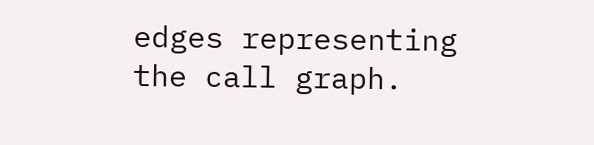edges representing the call graph.